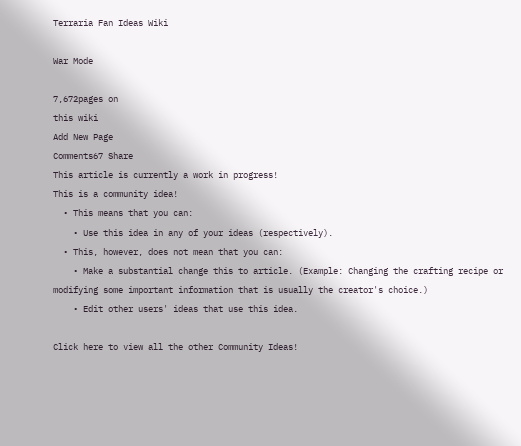Terraria Fan Ideas Wiki

War Mode

7,672pages on
this wiki
Add New Page
Comments67 Share
This article is currently a work in progress!
This is a community idea!
  • This means that you can:
    • Use this idea in any of your ideas (respectively).
  • This, however, does not mean that you can:
    • Make a substantial change this to article. (Example: Changing the crafting recipe or modifying some important information that is usually the creator's choice.)
    • Edit other users' ideas that use this idea.

Click here to view all the other Community Ideas!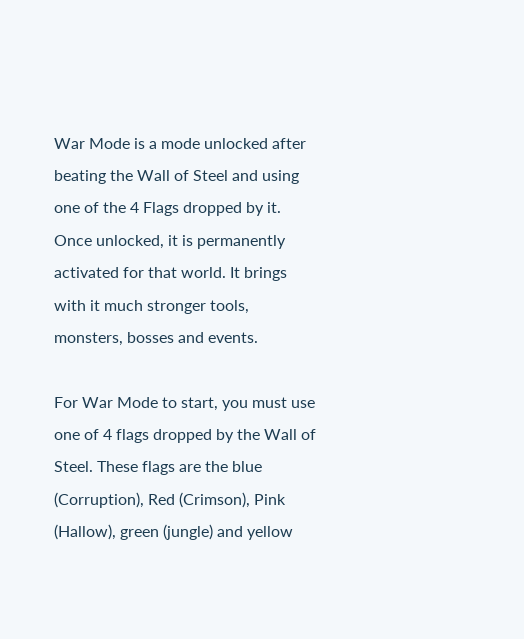War Mode is a mode unlocked after beating the Wall of Steel and using one of the 4 Flags dropped by it. Once unlocked, it is permanently activated for that world. It brings with it much stronger tools, monsters, bosses and events.

For War Mode to start, you must use one of 4 flags dropped by the Wall of Steel. These flags are the blue (Corruption), Red (Crimson), Pink (Hallow), green (jungle) and yellow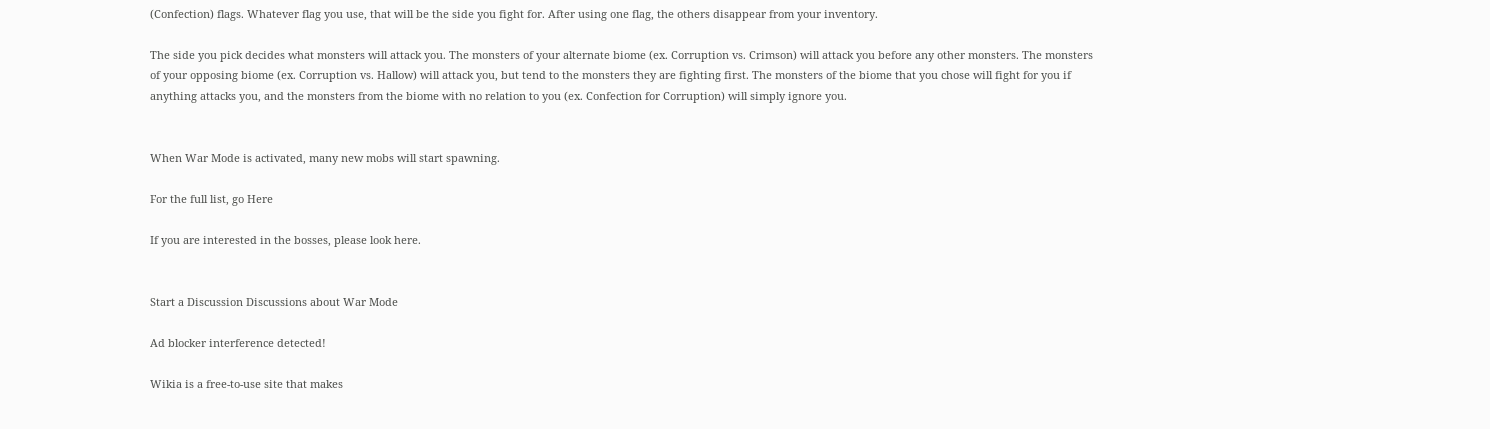(Confection) flags. Whatever flag you use, that will be the side you fight for. After using one flag, the others disappear from your inventory.

The side you pick decides what monsters will attack you. The monsters of your alternate biome (ex. Corruption vs. Crimson) will attack you before any other monsters. The monsters of your opposing biome (ex. Corruption vs. Hallow) will attack you, but tend to the monsters they are fighting first. The monsters of the biome that you chose will fight for you if anything attacks you, and the monsters from the biome with no relation to you (ex. Confection for Corruption) will simply ignore you.


When War Mode is activated, many new mobs will start spawning.

For the full list, go Here

If you are interested in the bosses, please look here.


Start a Discussion Discussions about War Mode

Ad blocker interference detected!

Wikia is a free-to-use site that makes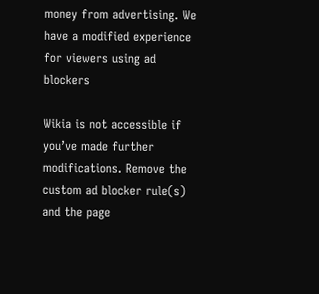money from advertising. We have a modified experience for viewers using ad blockers

Wikia is not accessible if you’ve made further modifications. Remove the custom ad blocker rule(s) and the page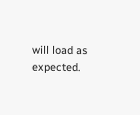will load as expected.